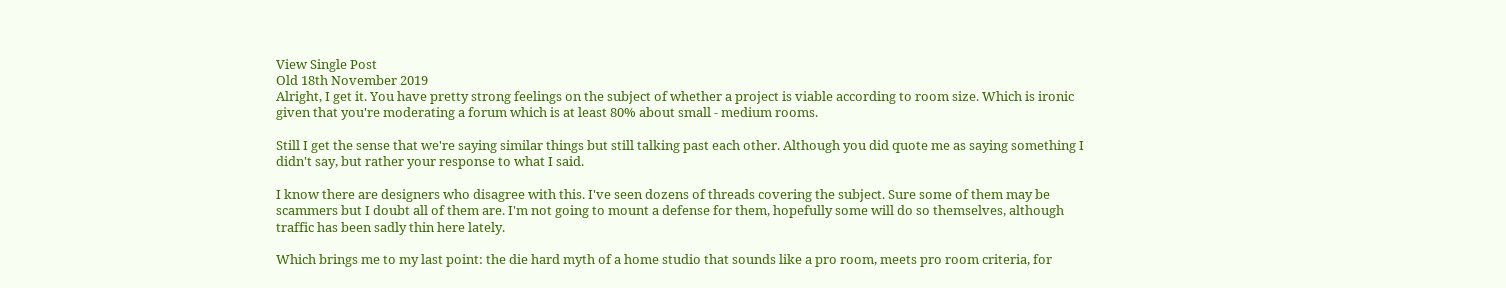View Single Post
Old 18th November 2019
Alright, I get it. You have pretty strong feelings on the subject of whether a project is viable according to room size. Which is ironic given that you're moderating a forum which is at least 80% about small - medium rooms.

Still I get the sense that we're saying similar things but still talking past each other. Although you did quote me as saying something I didn't say, but rather your response to what I said.

I know there are designers who disagree with this. I've seen dozens of threads covering the subject. Sure some of them may be scammers but I doubt all of them are. I'm not going to mount a defense for them, hopefully some will do so themselves, although traffic has been sadly thin here lately.

Which brings me to my last point: the die hard myth of a home studio that sounds like a pro room, meets pro room criteria, for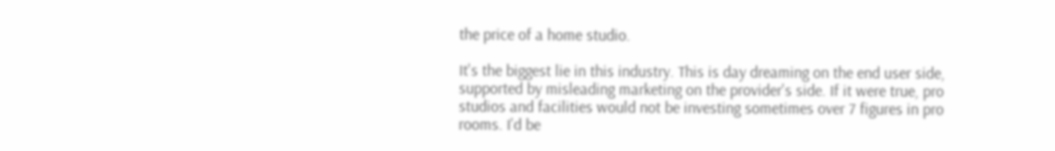the price of a home studio.

It's the biggest lie in this industry. This is day dreaming on the end user side, supported by misleading marketing on the provider's side. If it were true, pro studios and facilities would not be investing sometimes over 7 figures in pro rooms. I'd be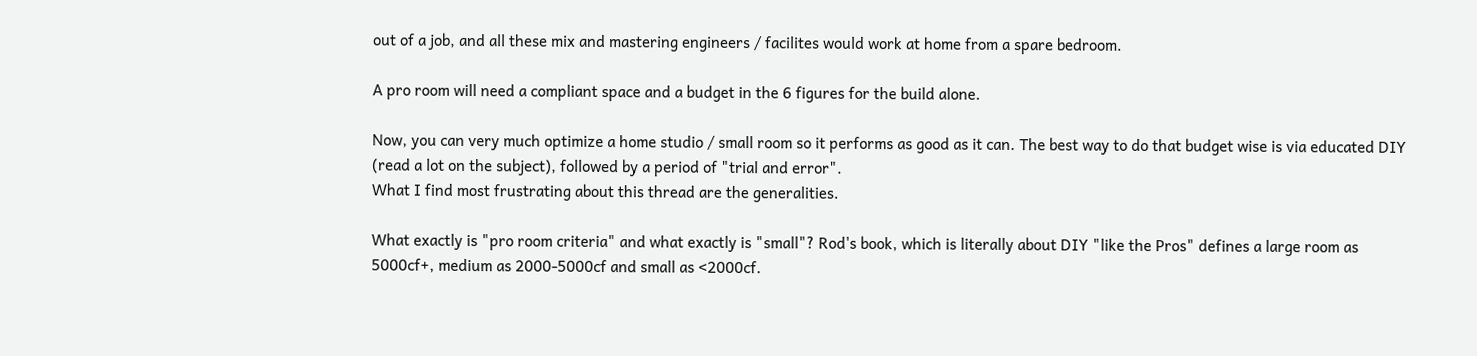out of a job, and all these mix and mastering engineers / facilites would work at home from a spare bedroom.

A pro room will need a compliant space and a budget in the 6 figures for the build alone.

Now, you can very much optimize a home studio / small room so it performs as good as it can. The best way to do that budget wise is via educated DIY (read a lot on the subject), followed by a period of "trial and error".
What I find most frustrating about this thread are the generalities.

What exactly is "pro room criteria" and what exactly is "small"? Rod's book, which is literally about DIY "like the Pros" defines a large room as 5000cf+, medium as 2000-5000cf and small as <2000cf.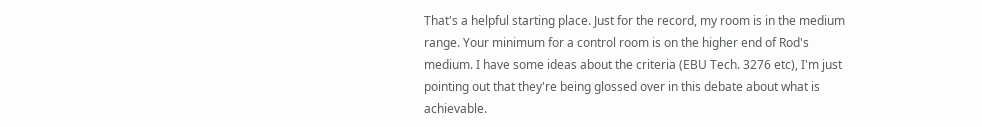That's a helpful starting place. Just for the record, my room is in the medium range. Your minimum for a control room is on the higher end of Rod's medium. I have some ideas about the criteria (EBU Tech. 3276 etc), I'm just pointing out that they're being glossed over in this debate about what is achievable.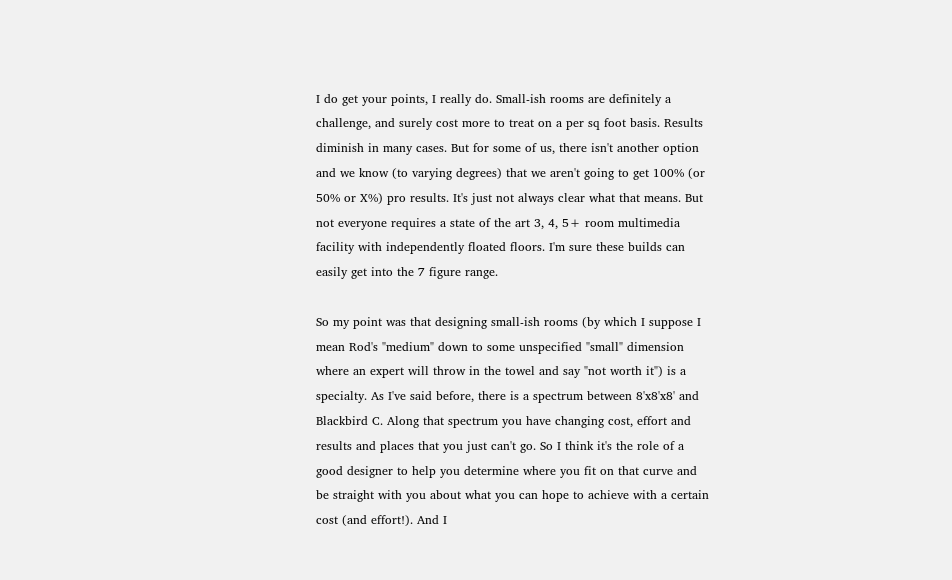I do get your points, I really do. Small-ish rooms are definitely a challenge, and surely cost more to treat on a per sq foot basis. Results diminish in many cases. But for some of us, there isn't another option and we know (to varying degrees) that we aren't going to get 100% (or 50% or X%) pro results. It's just not always clear what that means. But not everyone requires a state of the art 3, 4, 5+ room multimedia facility with independently floated floors. I'm sure these builds can easily get into the 7 figure range.

So my point was that designing small-ish rooms (by which I suppose I mean Rod's "medium" down to some unspecified "small" dimension where an expert will throw in the towel and say "not worth it") is a specialty. As I've said before, there is a spectrum between 8'x8'x8' and Blackbird C. Along that spectrum you have changing cost, effort and results and places that you just can't go. So I think it's the role of a good designer to help you determine where you fit on that curve and be straight with you about what you can hope to achieve with a certain cost (and effort!). And I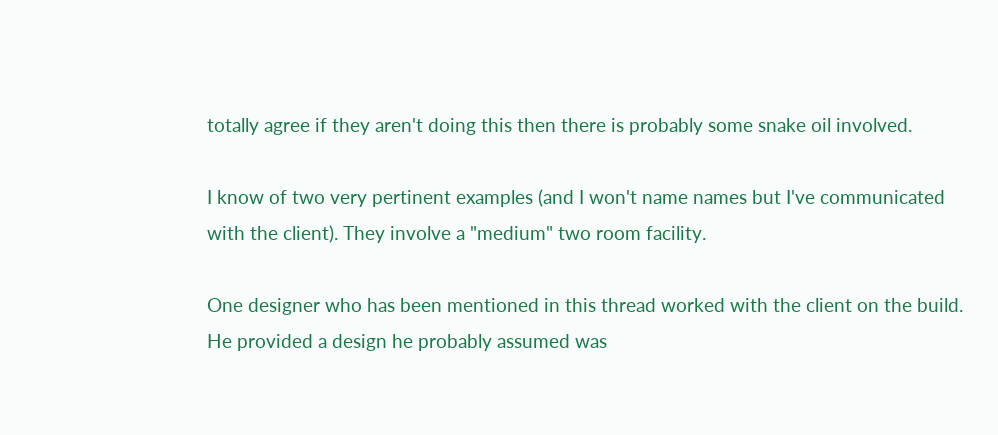totally agree if they aren't doing this then there is probably some snake oil involved.

I know of two very pertinent examples (and I won't name names but I've communicated with the client). They involve a "medium" two room facility.

One designer who has been mentioned in this thread worked with the client on the build. He provided a design he probably assumed was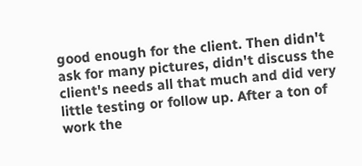good enough for the client. Then didn't ask for many pictures, didn't discuss the client's needs all that much and did very little testing or follow up. After a ton of work the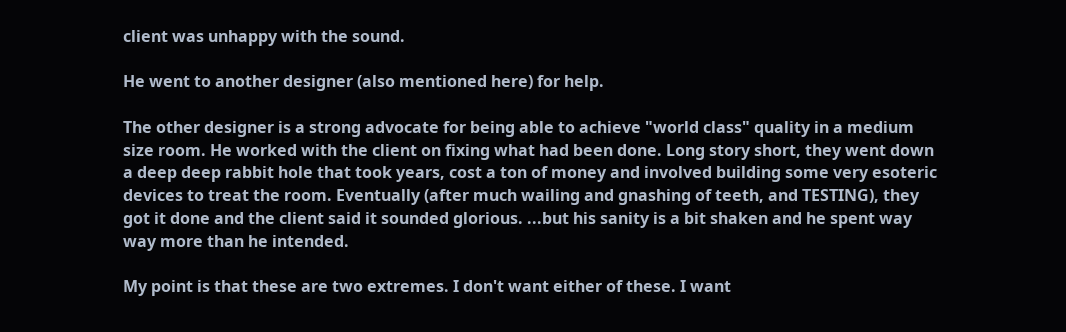client was unhappy with the sound.

He went to another designer (also mentioned here) for help.

The other designer is a strong advocate for being able to achieve "world class" quality in a medium size room. He worked with the client on fixing what had been done. Long story short, they went down a deep deep rabbit hole that took years, cost a ton of money and involved building some very esoteric devices to treat the room. Eventually (after much wailing and gnashing of teeth, and TESTING), they got it done and the client said it sounded glorious. ...but his sanity is a bit shaken and he spent way way more than he intended.

My point is that these are two extremes. I don't want either of these. I want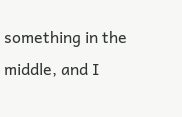something in the middle, and I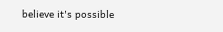believe it's possible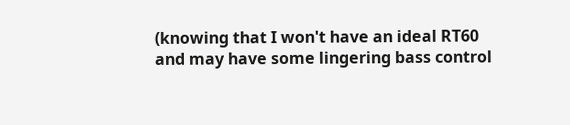(knowing that I won't have an ideal RT60 and may have some lingering bass control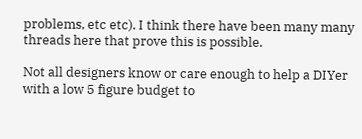problems, etc etc). I think there have been many many threads here that prove this is possible.

Not all designers know or care enough to help a DIYer with a low 5 figure budget to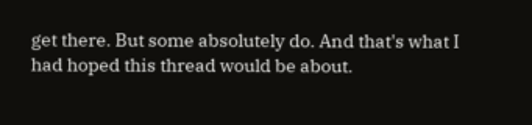get there. But some absolutely do. And that's what I had hoped this thread would be about.